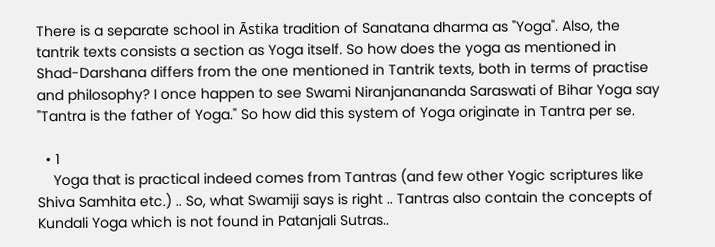There is a separate school in Āstika tradition of Sanatana dharma as "Yoga". Also, the tantrik texts consists a section as Yoga itself. So how does the yoga as mentioned in Shad-Darshana differs from the one mentioned in Tantrik texts, both in terms of practise and philosophy? I once happen to see Swami Niranjanananda Saraswati of Bihar Yoga say "Tantra is the father of Yoga." So how did this system of Yoga originate in Tantra per se.

  • 1
    Yoga that is practical indeed comes from Tantras (and few other Yogic scriptures like Shiva Samhita etc.) .. So, what Swamiji says is right .. Tantras also contain the concepts of Kundali Yoga which is not found in Patanjali Sutras..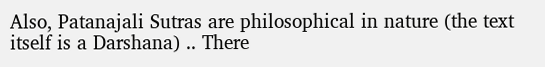Also, Patanajali Sutras are philosophical in nature (the text itself is a Darshana) .. There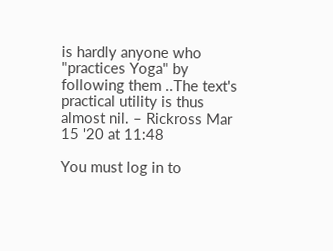is hardly anyone who "practices Yoga" by following them ..The text's practical utility is thus almost nil. – Rickross Mar 15 '20 at 11:48

You must log in to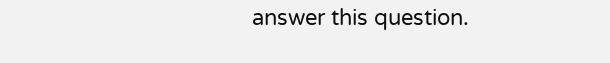answer this question.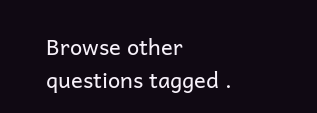Browse other questions tagged .